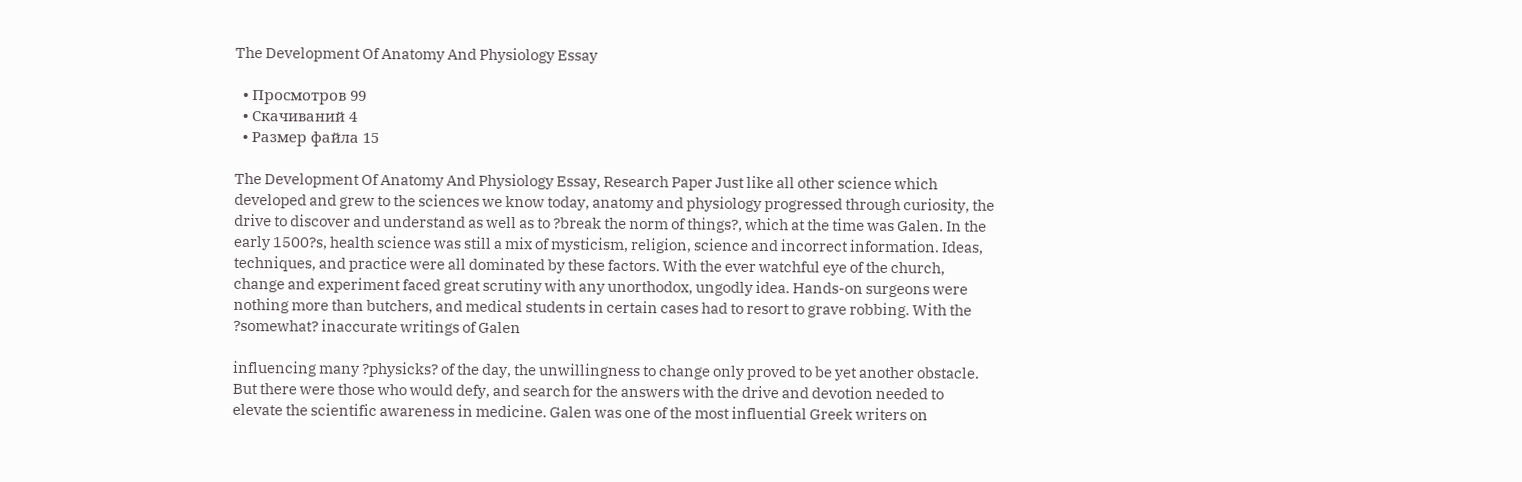The Development Of Anatomy And Physiology Essay

  • Просмотров 99
  • Скачиваний 4
  • Размер файла 15

The Development Of Anatomy And Physiology Essay, Research Paper Just like all other science which developed and grew to the sciences we know today, anatomy and physiology progressed through curiosity, the drive to discover and understand as well as to ?break the norm of things?, which at the time was Galen. In the early 1500?s, health science was still a mix of mysticism, religion, science and incorrect information. Ideas, techniques, and practice were all dominated by these factors. With the ever watchful eye of the church, change and experiment faced great scrutiny with any unorthodox, ungodly idea. Hands-on surgeons were nothing more than butchers, and medical students in certain cases had to resort to grave robbing. With the ?somewhat? inaccurate writings of Galen

influencing many ?physicks? of the day, the unwillingness to change only proved to be yet another obstacle. But there were those who would defy, and search for the answers with the drive and devotion needed to elevate the scientific awareness in medicine. Galen was one of the most influential Greek writers on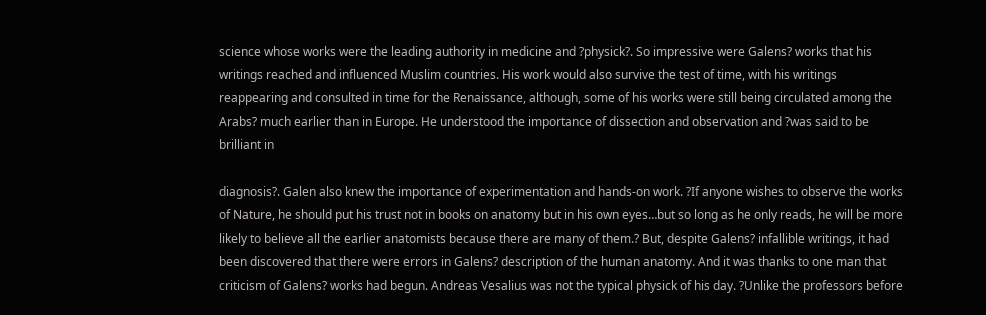science whose works were the leading authority in medicine and ?physick?. So impressive were Galens? works that his writings reached and influenced Muslim countries. His work would also survive the test of time, with his writings reappearing and consulted in time for the Renaissance, although, some of his works were still being circulated among the Arabs? much earlier than in Europe. He understood the importance of dissection and observation and ?was said to be brilliant in

diagnosis?. Galen also knew the importance of experimentation and hands-on work. ?If anyone wishes to observe the works of Nature, he should put his trust not in books on anatomy but in his own eyes…but so long as he only reads, he will be more likely to believe all the earlier anatomists because there are many of them.? But, despite Galens? infallible writings, it had been discovered that there were errors in Galens? description of the human anatomy. And it was thanks to one man that criticism of Galens? works had begun. Andreas Vesalius was not the typical physick of his day. ?Unlike the professors before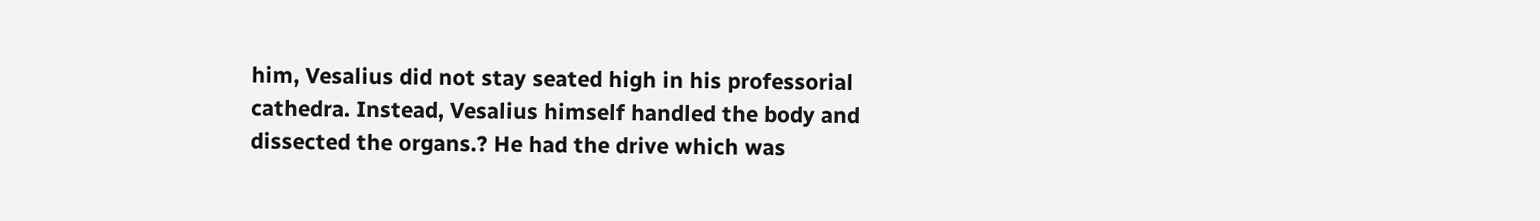him, Vesalius did not stay seated high in his professorial cathedra. Instead, Vesalius himself handled the body and dissected the organs.? He had the drive which was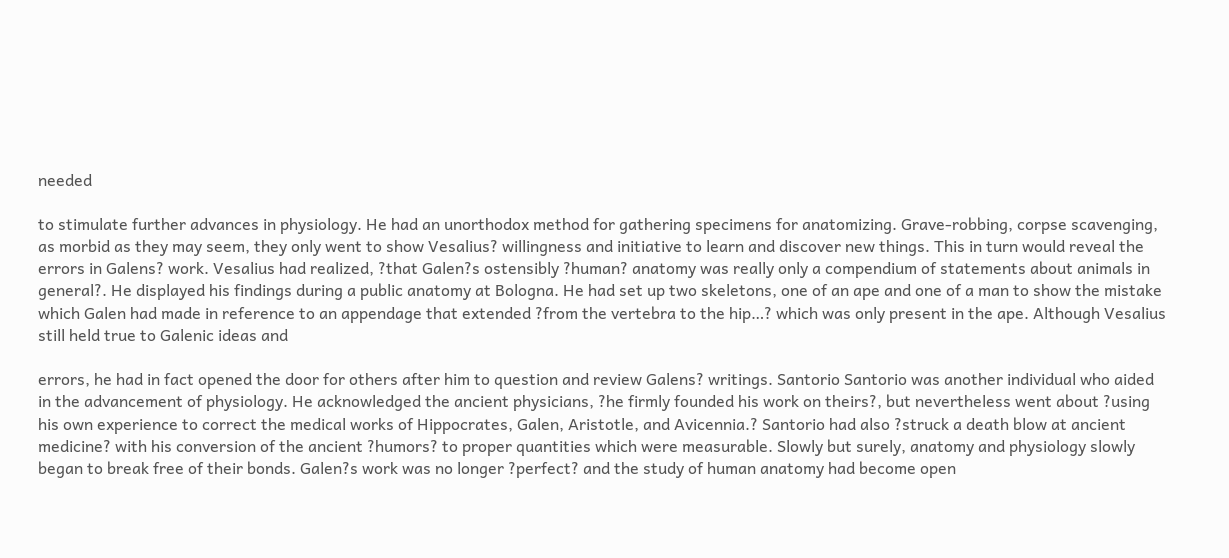needed

to stimulate further advances in physiology. He had an unorthodox method for gathering specimens for anatomizing. Grave-robbing, corpse scavenging, as morbid as they may seem, they only went to show Vesalius? willingness and initiative to learn and discover new things. This in turn would reveal the errors in Galens? work. Vesalius had realized, ?that Galen?s ostensibly ?human? anatomy was really only a compendium of statements about animals in general?. He displayed his findings during a public anatomy at Bologna. He had set up two skeletons, one of an ape and one of a man to show the mistake which Galen had made in reference to an appendage that extended ?from the vertebra to the hip…? which was only present in the ape. Although Vesalius still held true to Galenic ideas and

errors, he had in fact opened the door for others after him to question and review Galens? writings. Santorio Santorio was another individual who aided in the advancement of physiology. He acknowledged the ancient physicians, ?he firmly founded his work on theirs?, but nevertheless went about ?using his own experience to correct the medical works of Hippocrates, Galen, Aristotle, and Avicennia.? Santorio had also ?struck a death blow at ancient medicine? with his conversion of the ancient ?humors? to proper quantities which were measurable. Slowly but surely, anatomy and physiology slowly began to break free of their bonds. Galen?s work was no longer ?perfect? and the study of human anatomy had become open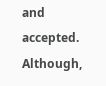and accepted. Although,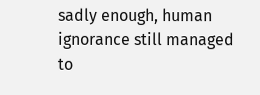sadly enough, human ignorance still managed to